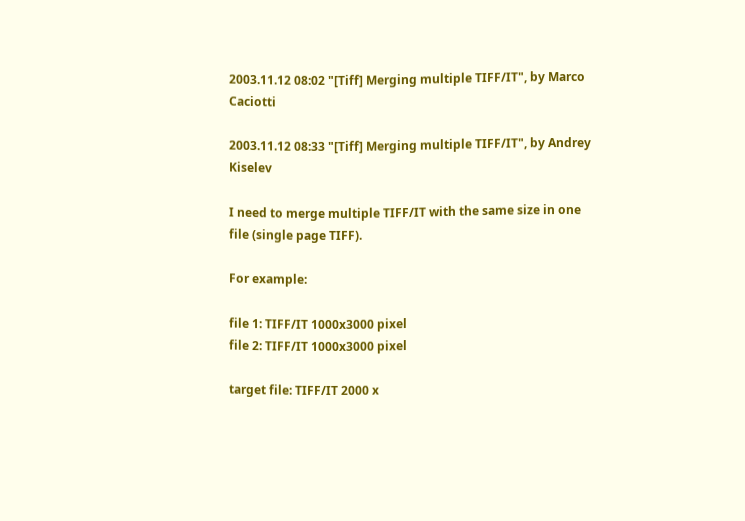2003.11.12 08:02 "[Tiff] Merging multiple TIFF/IT", by Marco Caciotti

2003.11.12 08:33 "[Tiff] Merging multiple TIFF/IT", by Andrey Kiselev

I need to merge multiple TIFF/IT with the same size in one file (single page TIFF).

For example:

file 1: TIFF/IT 1000x3000 pixel
file 2: TIFF/IT 1000x3000 pixel

target file: TIFF/IT 2000 x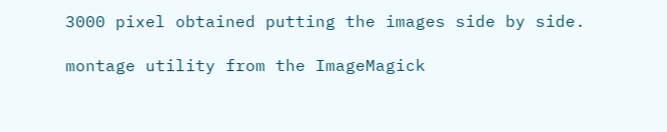3000 pixel obtained putting the images side by side.

montage utility from the ImageMagick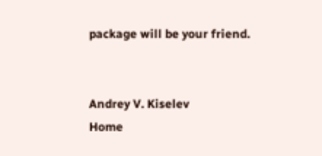package will be your friend.


Andrey V. Kiselev
Home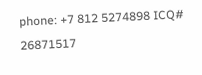phone: +7 812 5274898 ICQ# 26871517